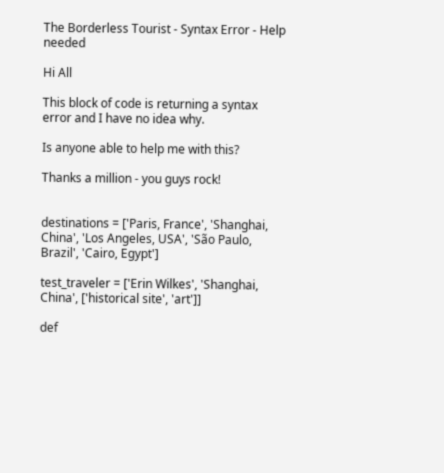The Borderless Tourist - Syntax Error - Help needed

Hi All

This block of code is returning a syntax error and I have no idea why.

Is anyone able to help me with this?

Thanks a million - you guys rock!


destinations = ['Paris, France', 'Shanghai, China', 'Los Angeles, USA', 'São Paulo, Brazil', 'Cairo, Egypt']

test_traveler = ['Erin Wilkes', 'Shanghai, China', ['historical site', 'art']]

def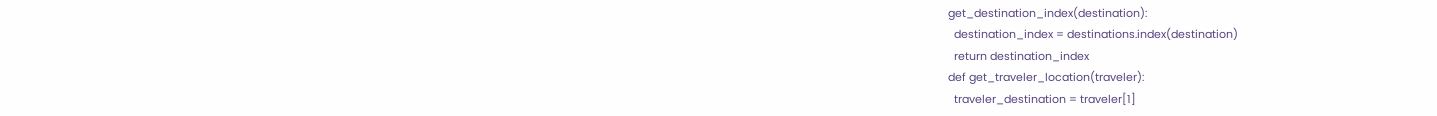get_destination_index(destination):
  destination_index = destinations.index(destination)
  return destination_index
def get_traveler_location(traveler):
  traveler_destination = traveler[1]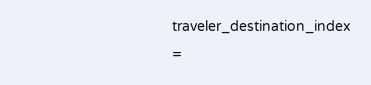traveler_destination_index =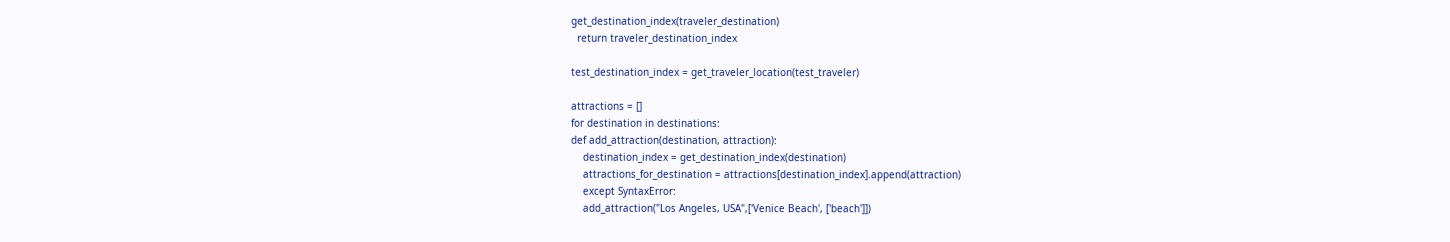get_destination_index(traveler_destination)
  return traveler_destination_index

test_destination_index = get_traveler_location(test_traveler)

attractions = []
for destination in destinations:
def add_attraction(destination, attraction):
    destination_index = get_destination_index(destination)
    attractions_for_destination = attractions[destination_index].append(attraction)
    except SyntaxError:
    add_attraction("Los Angeles, USA",['Venice Beach', ['beach']])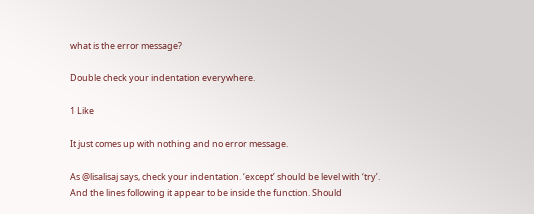what is the error message?

Double check your indentation everywhere.

1 Like

It just comes up with nothing and no error message.

As @lisalisaj says, check your indentation. ‘except’ should be level with ‘try’. And the lines following it appear to be inside the function. Should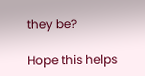they be?

Hope this helps